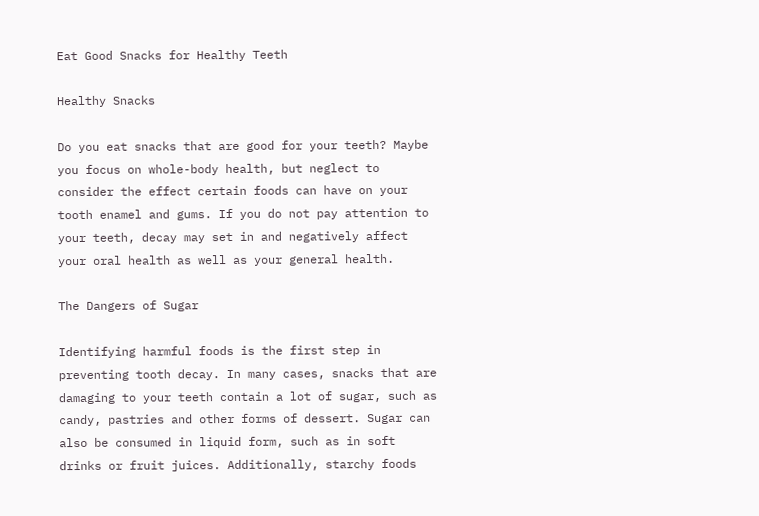Eat Good Snacks for Healthy Teeth

Healthy Snacks

Do you eat snacks that are good for your teeth? Maybe you focus on whole-body health, but neglect to consider the effect certain foods can have on your tooth enamel and gums. If you do not pay attention to your teeth, decay may set in and negatively affect your oral health as well as your general health.

The Dangers of Sugar

Identifying harmful foods is the first step in preventing tooth decay. In many cases, snacks that are damaging to your teeth contain a lot of sugar, such as candy, pastries and other forms of dessert. Sugar can also be consumed in liquid form, such as in soft drinks or fruit juices. Additionally, starchy foods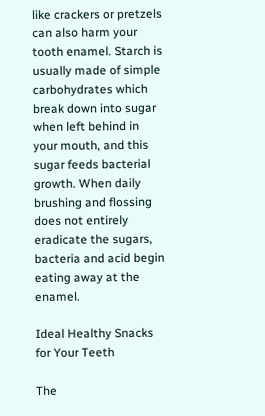like crackers or pretzels can also harm your tooth enamel. Starch is usually made of simple carbohydrates which break down into sugar when left behind in your mouth, and this sugar feeds bacterial growth. When daily brushing and flossing does not entirely eradicate the sugars, bacteria and acid begin eating away at the enamel.

Ideal Healthy Snacks for Your Teeth

The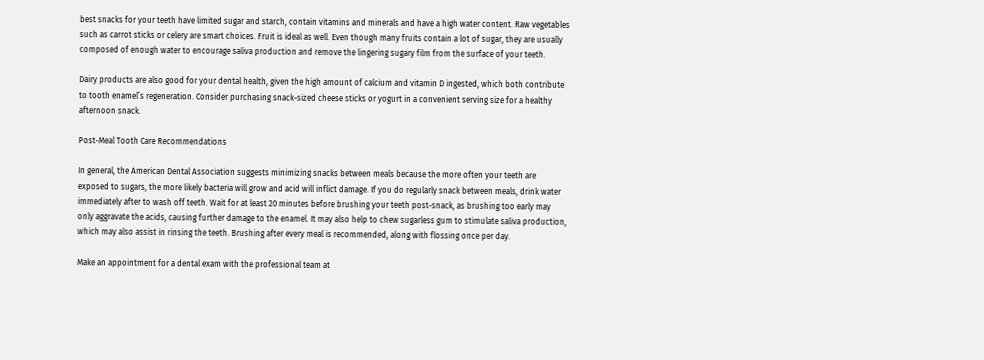best snacks for your teeth have limited sugar and starch, contain vitamins and minerals and have a high water content. Raw vegetables such as carrot sticks or celery are smart choices. Fruit is ideal as well. Even though many fruits contain a lot of sugar, they are usually composed of enough water to encourage saliva production and remove the lingering sugary film from the surface of your teeth.

Dairy products are also good for your dental health, given the high amount of calcium and vitamin D ingested, which both contribute to tooth enamel’s regeneration. Consider purchasing snack-sized cheese sticks or yogurt in a convenient serving size for a healthy afternoon snack.

Post-Meal Tooth Care Recommendations

In general, the American Dental Association suggests minimizing snacks between meals because the more often your teeth are exposed to sugars, the more likely bacteria will grow and acid will inflict damage. If you do regularly snack between meals, drink water immediately after to wash off teeth. Wait for at least 20 minutes before brushing your teeth post-snack, as brushing too early may only aggravate the acids, causing further damage to the enamel. It may also help to chew sugarless gum to stimulate saliva production, which may also assist in rinsing the teeth. Brushing after every meal is recommended, along with flossing once per day.

Make an appointment for a dental exam with the professional team at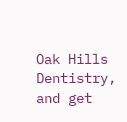Oak Hills Dentistry, and get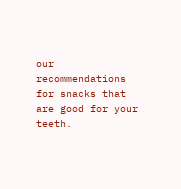our recommendations for snacks that are good for your teeth.